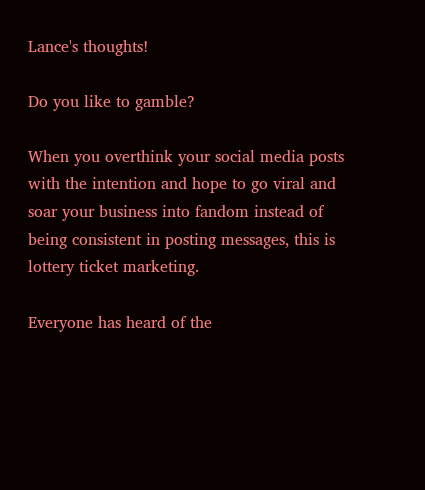Lance's thoughts!

Do you like to gamble?

When you overthink your social media posts with the intention and hope to go viral and soar your business into fandom instead of being consistent in posting messages, this is lottery ticket marketing.

Everyone has heard of the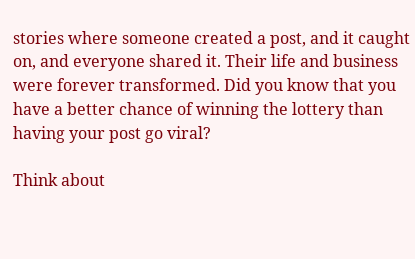stories where someone created a post, and it caught on, and everyone shared it. Their life and business were forever transformed. Did you know that you have a better chance of winning the lottery than having your post go viral?

Think about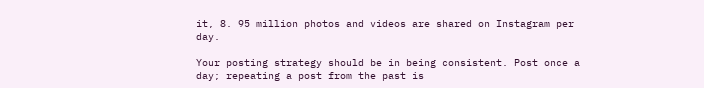it, 8. 95 million photos and videos are shared on Instagram per day.

Your posting strategy should be in being consistent. Post once a day; repeating a post from the past is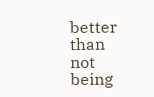better than not being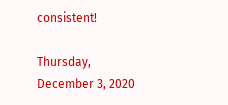consistent!

Thursday, December 3, 2020